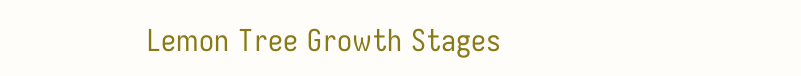Lemon Tree Growth Stages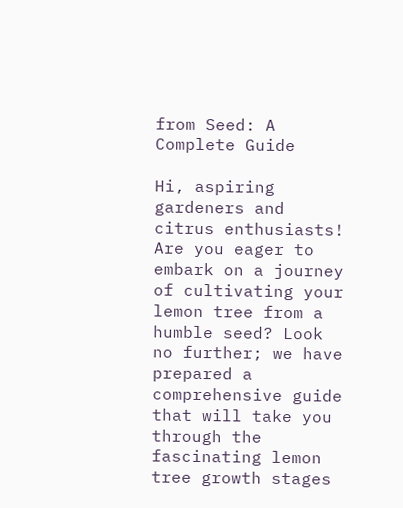from Seed: A Complete Guide

Hi, aspiring gardeners and citrus enthusiasts! Are you eager to embark on a journey of cultivating your lemon tree from a humble seed? Look no further; we have prepared a comprehensive guide that will take you through the fascinating lemon tree growth stages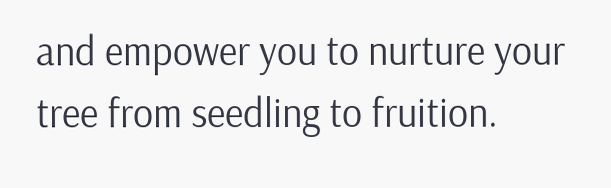and empower you to nurture your tree from seedling to fruition.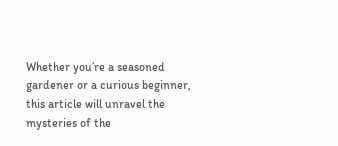Whether you’re a seasoned gardener or a curious beginner, this article will unravel the mysteries of the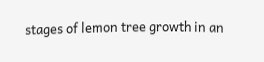stages of lemon tree growth in an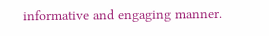informative and engaging manner.